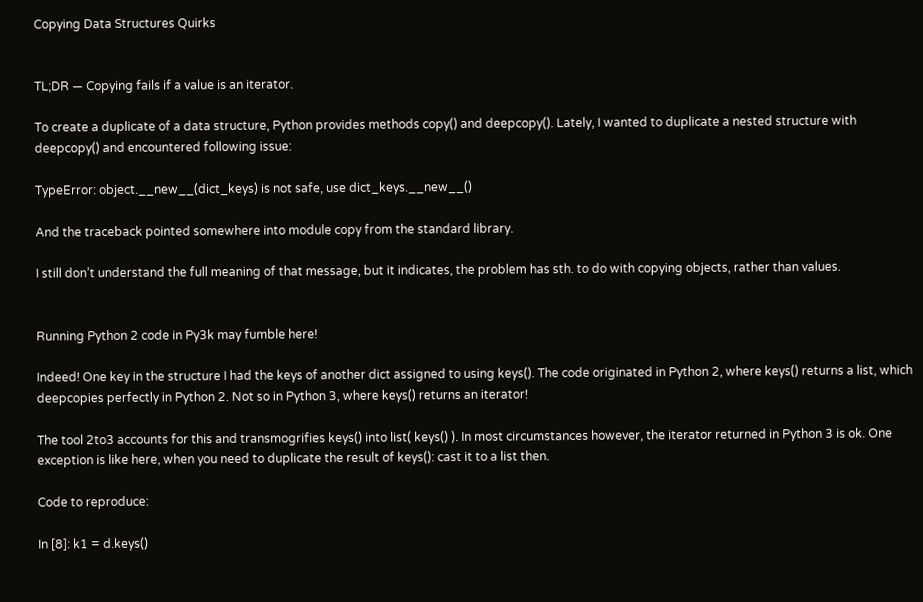Copying Data Structures Quirks


TL;DR — Copying fails if a value is an iterator.

To create a duplicate of a data structure, Python provides methods copy() and deepcopy(). Lately, I wanted to duplicate a nested structure with deepcopy() and encountered following issue:

TypeError: object.__new__(dict_keys) is not safe, use dict_keys.__new__()

And the traceback pointed somewhere into module copy from the standard library.

I still don’t understand the full meaning of that message, but it indicates, the problem has sth. to do with copying objects, rather than values.


Running Python 2 code in Py3k may fumble here!

Indeed! One key in the structure I had the keys of another dict assigned to using keys(). The code originated in Python 2, where keys() returns a list, which deepcopies perfectly in Python 2. Not so in Python 3, where keys() returns an iterator!

The tool 2to3 accounts for this and transmogrifies keys() into list( keys() ). In most circumstances however, the iterator returned in Python 3 is ok. One exception is like here, when you need to duplicate the result of keys(): cast it to a list then.

Code to reproduce:

In [8]: k1 = d.keys()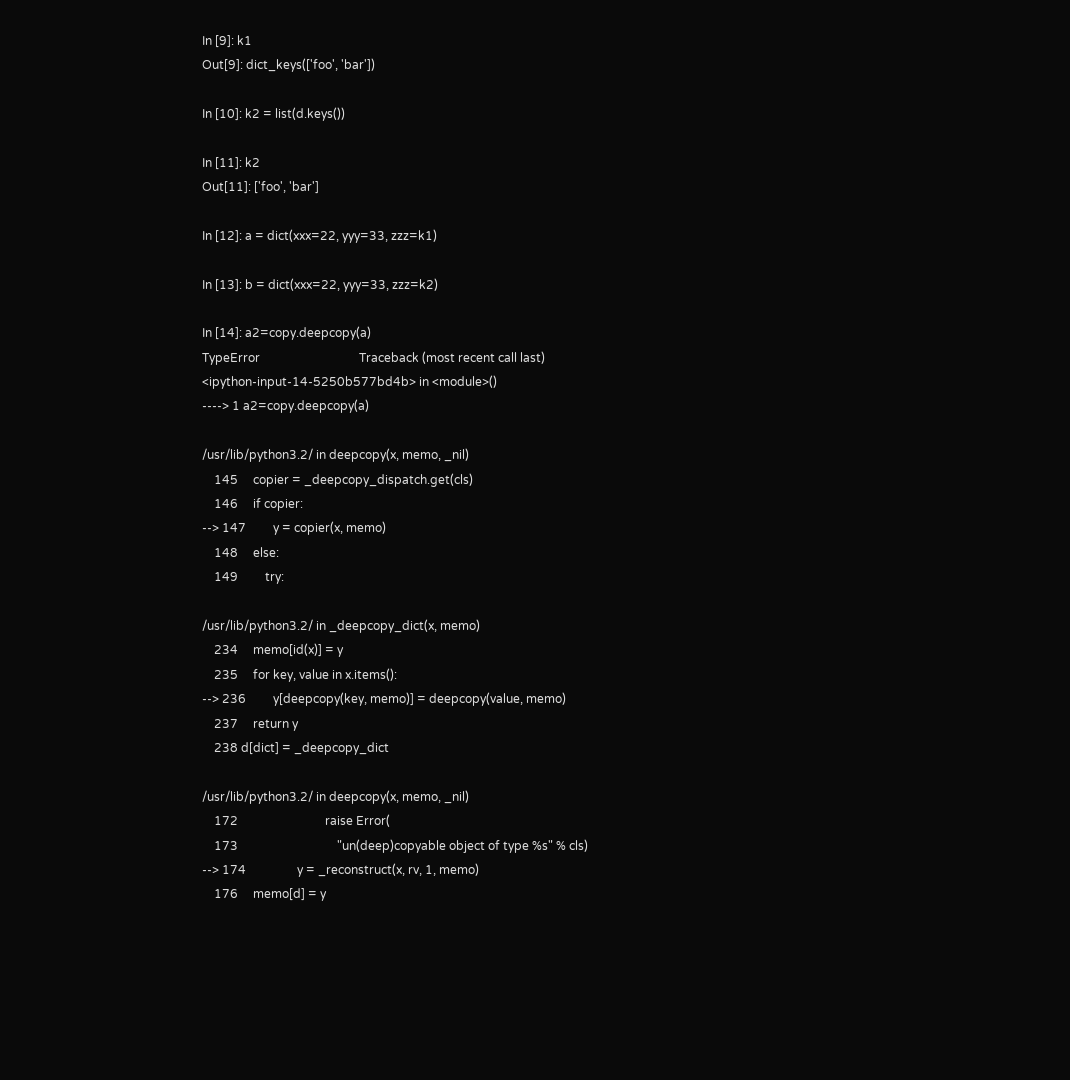In [9]: k1
Out[9]: dict_keys(['foo', 'bar'])

In [10]: k2 = list(d.keys())

In [11]: k2
Out[11]: ['foo', 'bar']

In [12]: a = dict(xxx=22, yyy=33, zzz=k1)

In [13]: b = dict(xxx=22, yyy=33, zzz=k2)

In [14]: a2=copy.deepcopy(a)
TypeError                                 Traceback (most recent call last)
<ipython-input-14-5250b577bd4b> in <module>()
----> 1 a2=copy.deepcopy(a)

/usr/lib/python3.2/ in deepcopy(x, memo, _nil)
    145     copier = _deepcopy_dispatch.get(cls)
    146     if copier:
--> 147         y = copier(x, memo)
    148     else:
    149         try:

/usr/lib/python3.2/ in _deepcopy_dict(x, memo)
    234     memo[id(x)] = y
    235     for key, value in x.items():
--> 236         y[deepcopy(key, memo)] = deepcopy(value, memo)
    237     return y
    238 d[dict] = _deepcopy_dict

/usr/lib/python3.2/ in deepcopy(x, memo, _nil)
    172                             raise Error(
    173                                 "un(deep)copyable object of type %s" % cls)
--> 174                 y = _reconstruct(x, rv, 1, memo)
    176     memo[d] = y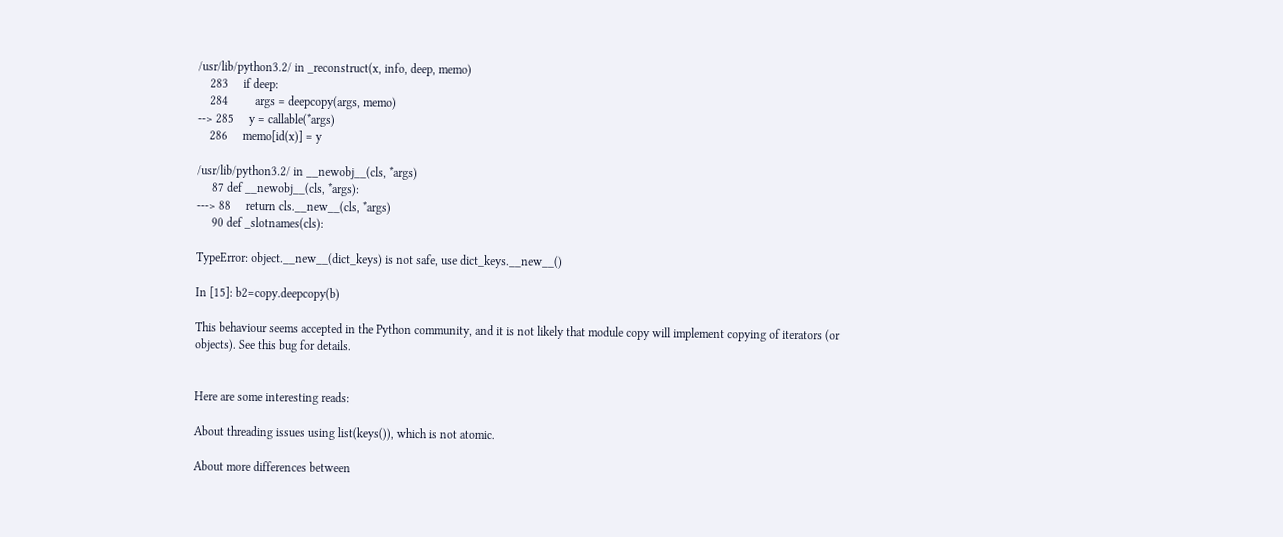/usr/lib/python3.2/ in _reconstruct(x, info, deep, memo)
    283     if deep:
    284         args = deepcopy(args, memo)
--> 285     y = callable(*args)
    286     memo[id(x)] = y

/usr/lib/python3.2/ in __newobj__(cls, *args)
     87 def __newobj__(cls, *args):
---> 88     return cls.__new__(cls, *args)
     90 def _slotnames(cls):

TypeError: object.__new__(dict_keys) is not safe, use dict_keys.__new__()

In [15]: b2=copy.deepcopy(b)

This behaviour seems accepted in the Python community, and it is not likely that module copy will implement copying of iterators (or objects). See this bug for details.


Here are some interesting reads:

About threading issues using list(keys()), which is not atomic.

About more differences between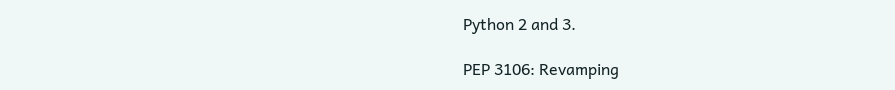Python 2 and 3.

PEP 3106: Revamping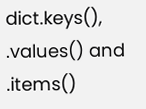dict.keys(), .values() and .items()